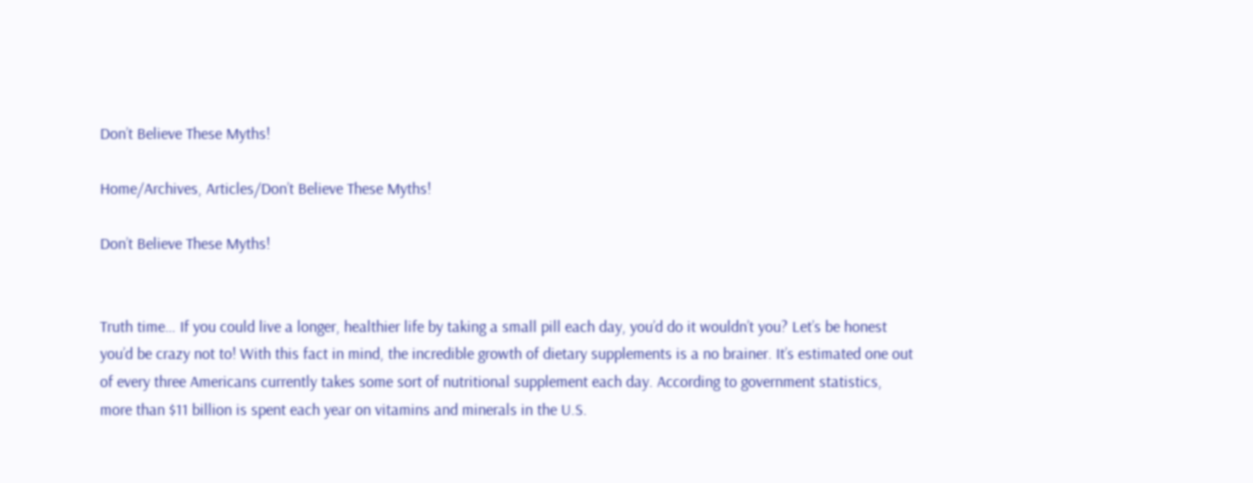Don’t Believe These Myths!

Home/Archives, Articles/Don’t Believe These Myths!

Don’t Believe These Myths!


Truth time… If you could live a longer, healthier life by taking a small pill each day, you’d do it wouldn’t you? Let’s be honest you’d be crazy not to! With this fact in mind, the incredible growth of dietary supplements is a no brainer. It’s estimated one out of every three Americans currently takes some sort of nutritional supplement each day. According to government statistics, more than $11 billion is spent each year on vitamins and minerals in the U.S.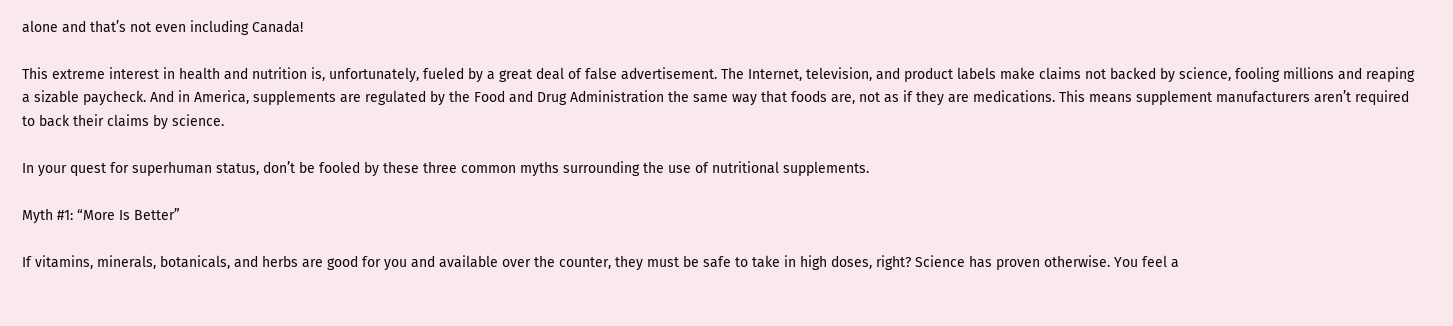alone and that’s not even including Canada!

This extreme interest in health and nutrition is, unfortunately, fueled by a great deal of false advertisement. The Internet, television, and product labels make claims not backed by science, fooling millions and reaping a sizable paycheck. And in America, supplements are regulated by the Food and Drug Administration the same way that foods are, not as if they are medications. This means supplement manufacturers aren’t required to back their claims by science.

In your quest for superhuman status, don’t be fooled by these three common myths surrounding the use of nutritional supplements.

Myth #1: “More Is Better”

If vitamins, minerals, botanicals, and herbs are good for you and available over the counter, they must be safe to take in high doses, right? Science has proven otherwise. You feel a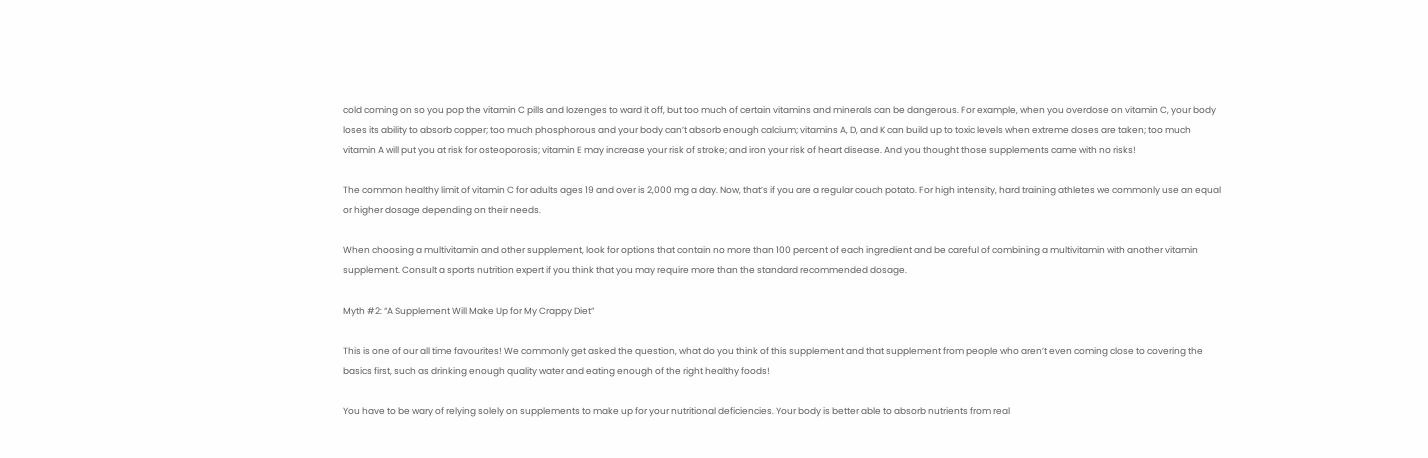cold coming on so you pop the vitamin C pills and lozenges to ward it off, but too much of certain vitamins and minerals can be dangerous. For example, when you overdose on vitamin C, your body loses its ability to absorb copper; too much phosphorous and your body can’t absorb enough calcium; vitamins A, D, and K can build up to toxic levels when extreme doses are taken; too much vitamin A will put you at risk for osteoporosis; vitamin E may increase your risk of stroke; and iron your risk of heart disease. And you thought those supplements came with no risks!

The common healthy limit of vitamin C for adults ages 19 and over is 2,000 mg a day. Now, that’s if you are a regular couch potato. For high intensity, hard training athletes we commonly use an equal or higher dosage depending on their needs.

When choosing a multivitamin and other supplement, look for options that contain no more than 100 percent of each ingredient and be careful of combining a multivitamin with another vitamin supplement. Consult a sports nutrition expert if you think that you may require more than the standard recommended dosage.

Myth #2: “A Supplement Will Make Up for My Crappy Diet”

This is one of our all time favourites! We commonly get asked the question, what do you think of this supplement and that supplement from people who aren’t even coming close to covering the basics first, such as drinking enough quality water and eating enough of the right healthy foods!

You have to be wary of relying solely on supplements to make up for your nutritional deficiencies. Your body is better able to absorb nutrients from real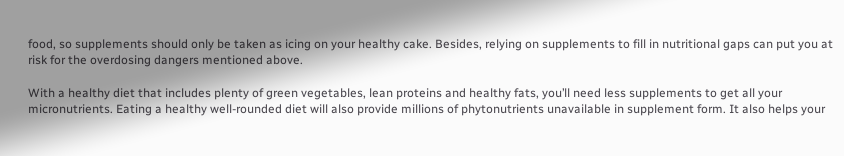food, so supplements should only be taken as icing on your healthy cake. Besides, relying on supplements to fill in nutritional gaps can put you at risk for the overdosing dangers mentioned above.

With a healthy diet that includes plenty of green vegetables, lean proteins and healthy fats, you’ll need less supplements to get all your micronutrients. Eating a healthy well-rounded diet will also provide millions of phytonutrients unavailable in supplement form. It also helps your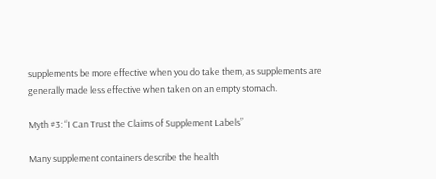supplements be more effective when you do take them, as supplements are generally made less effective when taken on an empty stomach.

Myth #3: “I Can Trust the Claims of Supplement Labels”

Many supplement containers describe the health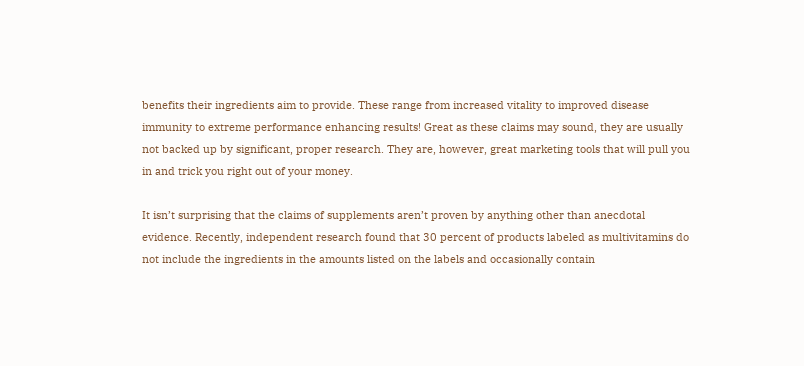benefits their ingredients aim to provide. These range from increased vitality to improved disease immunity to extreme performance enhancing results! Great as these claims may sound, they are usually not backed up by significant, proper research. They are, however, great marketing tools that will pull you in and trick you right out of your money.

It isn’t surprising that the claims of supplements aren’t proven by anything other than anecdotal evidence. Recently, independent research found that 30 percent of products labeled as multivitamins do not include the ingredients in the amounts listed on the labels and occasionally contain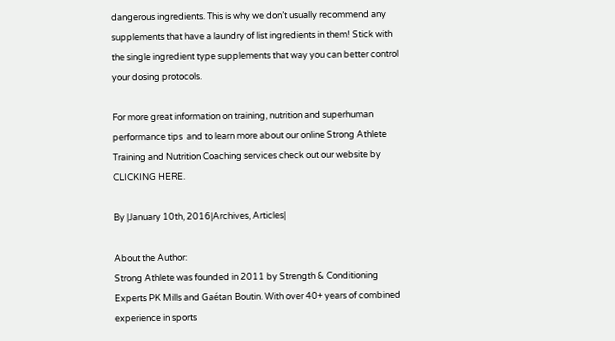dangerous ingredients. This is why we don’t usually recommend any supplements that have a laundry of list ingredients in them! Stick with the single ingredient type supplements that way you can better control your dosing protocols.

For more great information on training, nutrition and superhuman performance tips  and to learn more about our online Strong Athlete Training and Nutrition Coaching services check out our website by CLICKING HERE.

By |January 10th, 2016|Archives, Articles|

About the Author:
Strong Athlete was founded in 2011 by Strength & Conditioning Experts PK Mills and Gaétan Boutin. With over 40+ years of combined experience in sports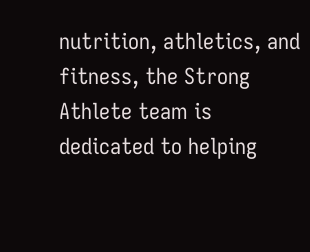nutrition, athletics, and fitness, the Strong Athlete team is dedicated to helping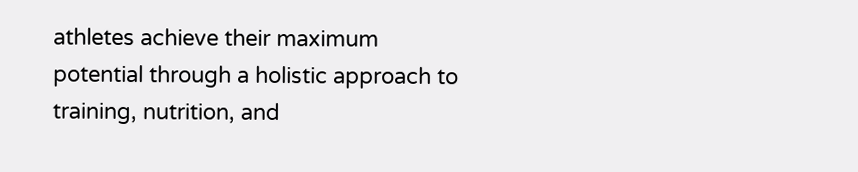athletes achieve their maximum potential through a holistic approach to training, nutrition, and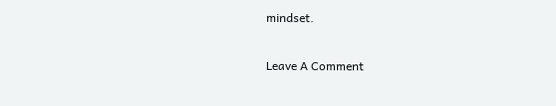mindset.

Leave A Comment